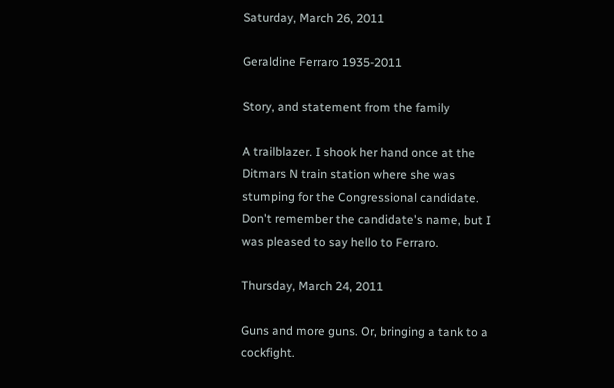Saturday, March 26, 2011

Geraldine Ferraro 1935-2011

Story, and statement from the family

A trailblazer. I shook her hand once at the Ditmars N train station where she was stumping for the Congressional candidate. Don't remember the candidate's name, but I was pleased to say hello to Ferraro.

Thursday, March 24, 2011

Guns and more guns. Or, bringing a tank to a cockfight.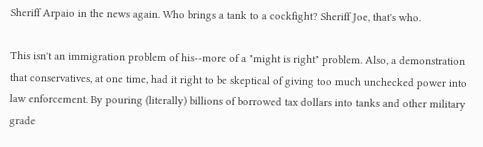Sheriff Arpaio in the news again. Who brings a tank to a cockfight? Sheriff Joe, that's who.

This isn't an immigration problem of his--more of a "might is right" problem. Also, a demonstration that conservatives, at one time, had it right to be skeptical of giving too much unchecked power into law enforcement. By pouring (literally) billions of borrowed tax dollars into tanks and other military grade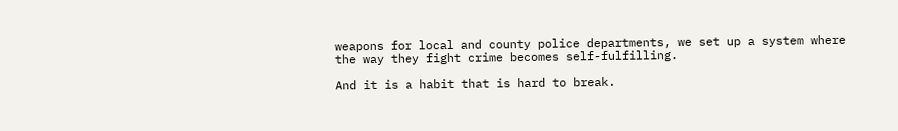weapons for local and county police departments, we set up a system where the way they fight crime becomes self-fulfilling.

And it is a habit that is hard to break.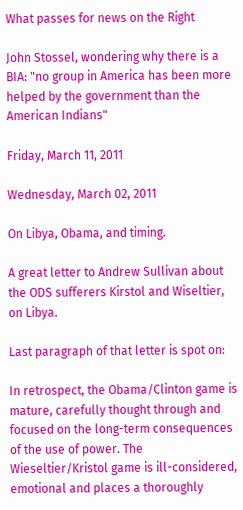What passes for news on the Right

John Stossel, wondering why there is a BIA: "no group in America has been more helped by the government than the American Indians"

Friday, March 11, 2011

Wednesday, March 02, 2011

On Libya, Obama, and timing.

A great letter to Andrew Sullivan about the ODS sufferers Kirstol and Wiseltier, on Libya.

Last paragraph of that letter is spot on:

In retrospect, the Obama/Clinton game is mature, carefully thought through and focused on the long-term consequences of the use of power. The Wieseltier/Kristol game is ill-considered, emotional and places a thoroughly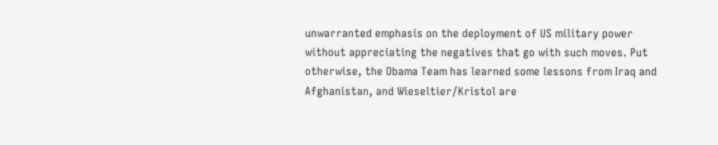unwarranted emphasis on the deployment of US military power without appreciating the negatives that go with such moves. Put otherwise, the Obama Team has learned some lessons from Iraq and Afghanistan, and Wieseltier/Kristol are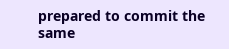prepared to commit the same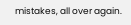mistakes, all over again.